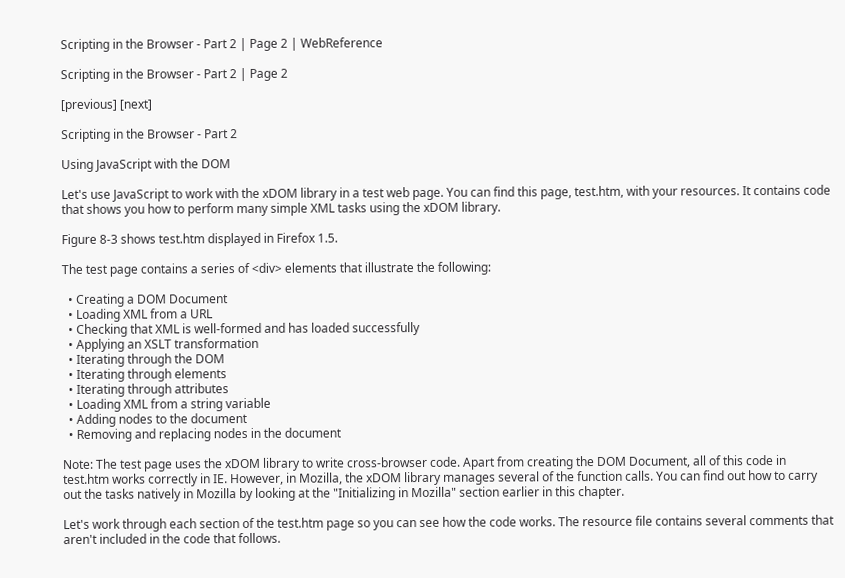Scripting in the Browser - Part 2 | Page 2 | WebReference

Scripting in the Browser - Part 2 | Page 2

[previous] [next]

Scripting in the Browser - Part 2

Using JavaScript with the DOM

Let's use JavaScript to work with the xDOM library in a test web page. You can find this page, test.htm, with your resources. It contains code that shows you how to perform many simple XML tasks using the xDOM library.

Figure 8-3 shows test.htm displayed in Firefox 1.5.

The test page contains a series of <div> elements that illustrate the following:

  • Creating a DOM Document
  • Loading XML from a URL
  • Checking that XML is well-formed and has loaded successfully
  • Applying an XSLT transformation
  • Iterating through the DOM
  • Iterating through elements
  • Iterating through attributes
  • Loading XML from a string variable
  • Adding nodes to the document
  • Removing and replacing nodes in the document

Note: The test page uses the xDOM library to write cross-browser code. Apart from creating the DOM Document, all of this code in test.htm works correctly in IE. However, in Mozilla, the xDOM library manages several of the function calls. You can find out how to carry out the tasks natively in Mozilla by looking at the "Initializing in Mozilla" section earlier in this chapter.

Let's work through each section of the test.htm page so you can see how the code works. The resource file contains several comments that aren't included in the code that follows.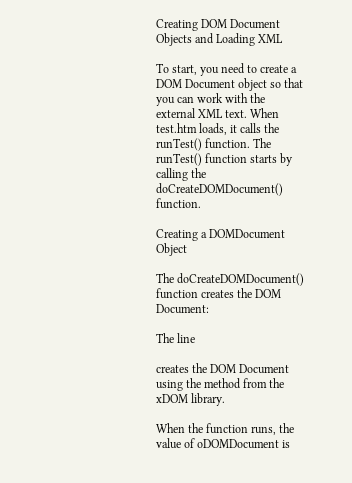Creating DOM Document Objects and Loading XML

To start, you need to create a DOM Document object so that you can work with the external XML text. When test.htm loads, it calls the runTest() function. The runTest() function starts by calling the doCreateDOMDocument() function.

Creating a DOMDocument Object

The doCreateDOMDocument() function creates the DOM Document:

The line

creates the DOM Document using the method from the xDOM library.

When the function runs, the value of oDOMDocument is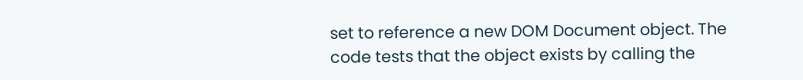set to reference a new DOM Document object. The code tests that the object exists by calling the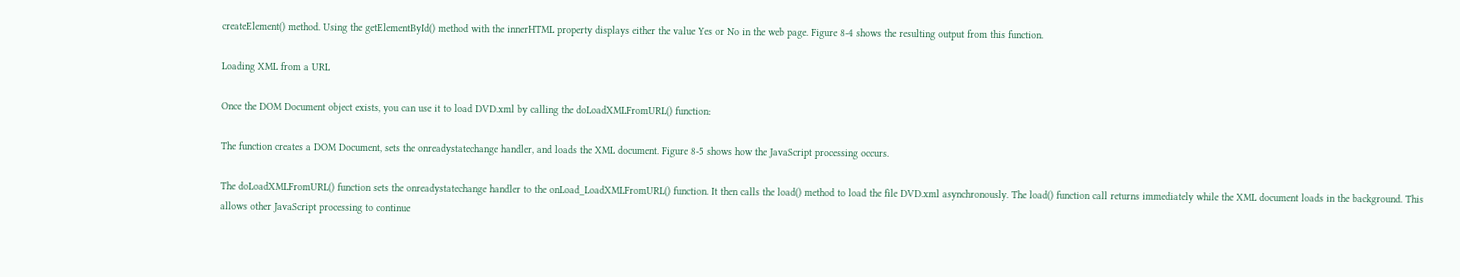createElement() method. Using the getElementById() method with the innerHTML property displays either the value Yes or No in the web page. Figure 8-4 shows the resulting output from this function.

Loading XML from a URL

Once the DOM Document object exists, you can use it to load DVD.xml by calling the doLoadXMLFromURL() function:

The function creates a DOM Document, sets the onreadystatechange handler, and loads the XML document. Figure 8-5 shows how the JavaScript processing occurs.

The doLoadXMLFromURL() function sets the onreadystatechange handler to the onLoad_LoadXMLFromURL() function. It then calls the load() method to load the file DVD.xml asynchronously. The load() function call returns immediately while the XML document loads in the background. This allows other JavaScript processing to continue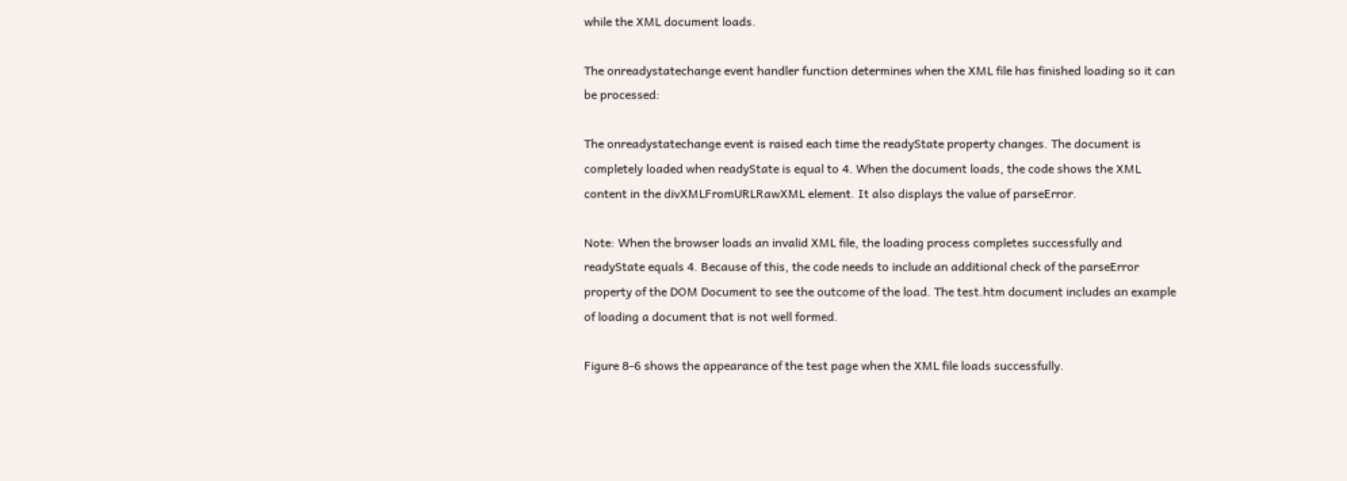while the XML document loads.

The onreadystatechange event handler function determines when the XML file has finished loading so it can be processed:

The onreadystatechange event is raised each time the readyState property changes. The document is completely loaded when readyState is equal to 4. When the document loads, the code shows the XML content in the divXMLFromURLRawXML element. It also displays the value of parseError.

Note: When the browser loads an invalid XML file, the loading process completes successfully and readyState equals 4. Because of this, the code needs to include an additional check of the parseError property of the DOM Document to see the outcome of the load. The test.htm document includes an example of loading a document that is not well formed.

Figure 8-6 shows the appearance of the test page when the XML file loads successfully.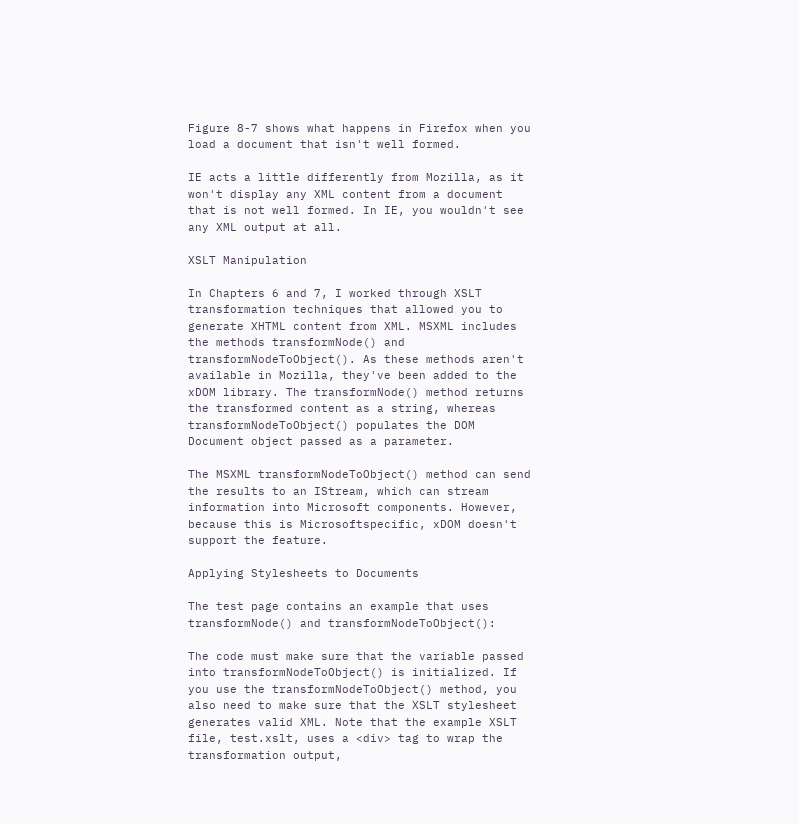Figure 8-7 shows what happens in Firefox when you load a document that isn't well formed.

IE acts a little differently from Mozilla, as it won't display any XML content from a document that is not well formed. In IE, you wouldn't see any XML output at all.

XSLT Manipulation

In Chapters 6 and 7, I worked through XSLT transformation techniques that allowed you to generate XHTML content from XML. MSXML includes the methods transformNode() and transformNodeToObject(). As these methods aren't available in Mozilla, they've been added to the xDOM library. The transformNode() method returns the transformed content as a string, whereas transformNodeToObject() populates the DOM Document object passed as a parameter.

The MSXML transformNodeToObject() method can send the results to an IStream, which can stream information into Microsoft components. However, because this is Microsoftspecific, xDOM doesn't support the feature.

Applying Stylesheets to Documents

The test page contains an example that uses transformNode() and transformNodeToObject():

The code must make sure that the variable passed into transformNodeToObject() is initialized. If you use the transformNodeToObject() method, you also need to make sure that the XSLT stylesheet generates valid XML. Note that the example XSLT file, test.xslt, uses a <div> tag to wrap the transformation output,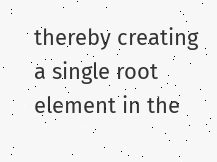thereby creating a single root element in the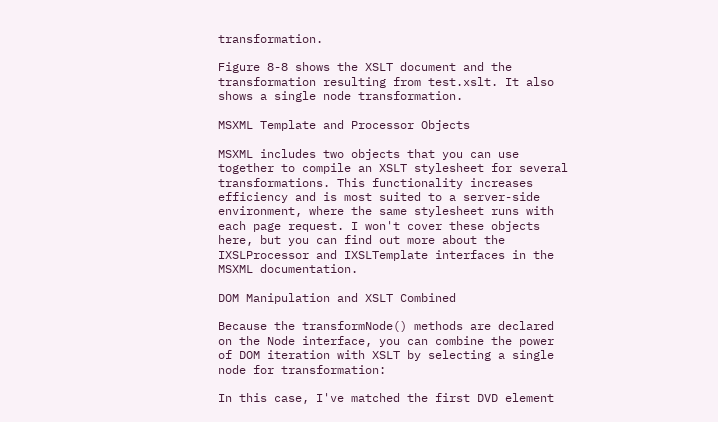transformation.

Figure 8-8 shows the XSLT document and the transformation resulting from test.xslt. It also shows a single node transformation.

MSXML Template and Processor Objects

MSXML includes two objects that you can use together to compile an XSLT stylesheet for several transformations. This functionality increases efficiency and is most suited to a server-side environment, where the same stylesheet runs with each page request. I won't cover these objects here, but you can find out more about the IXSLProcessor and IXSLTemplate interfaces in the MSXML documentation.

DOM Manipulation and XSLT Combined

Because the transformNode() methods are declared on the Node interface, you can combine the power of DOM iteration with XSLT by selecting a single node for transformation:

In this case, I've matched the first DVD element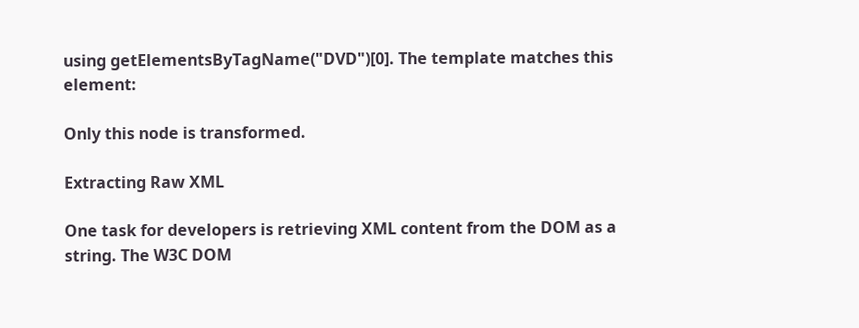using getElementsByTagName("DVD")[0]. The template matches this element:

Only this node is transformed.

Extracting Raw XML

One task for developers is retrieving XML content from the DOM as a string. The W3C DOM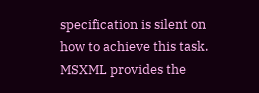specification is silent on how to achieve this task. MSXML provides the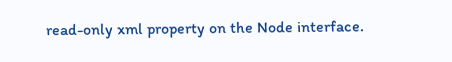read-only xml property on the Node interface.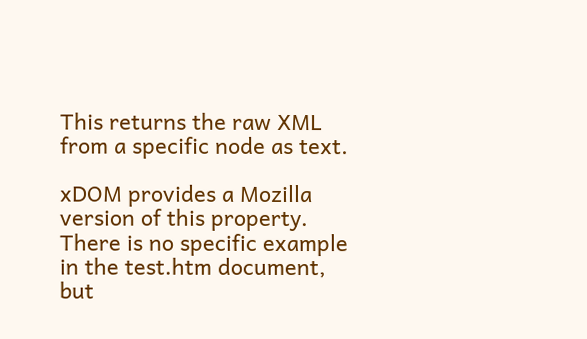This returns the raw XML from a specific node as text.

xDOM provides a Mozilla version of this property. There is no specific example in the test.htm document, but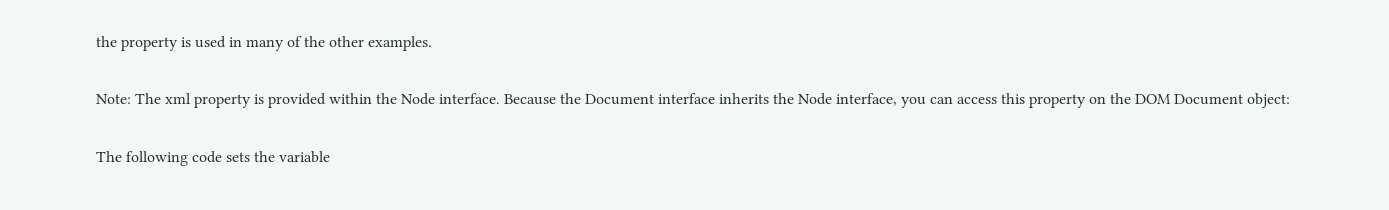the property is used in many of the other examples.

Note: The xml property is provided within the Node interface. Because the Document interface inherits the Node interface, you can access this property on the DOM Document object:

The following code sets the variable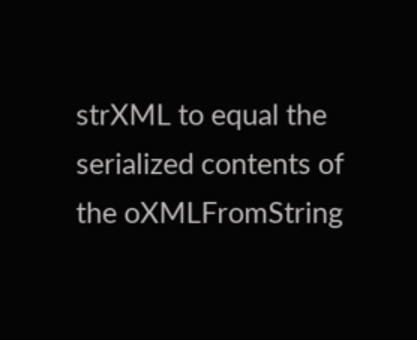strXML to equal the serialized contents of the oXMLFromString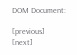DOM Document:

[previous] [next]